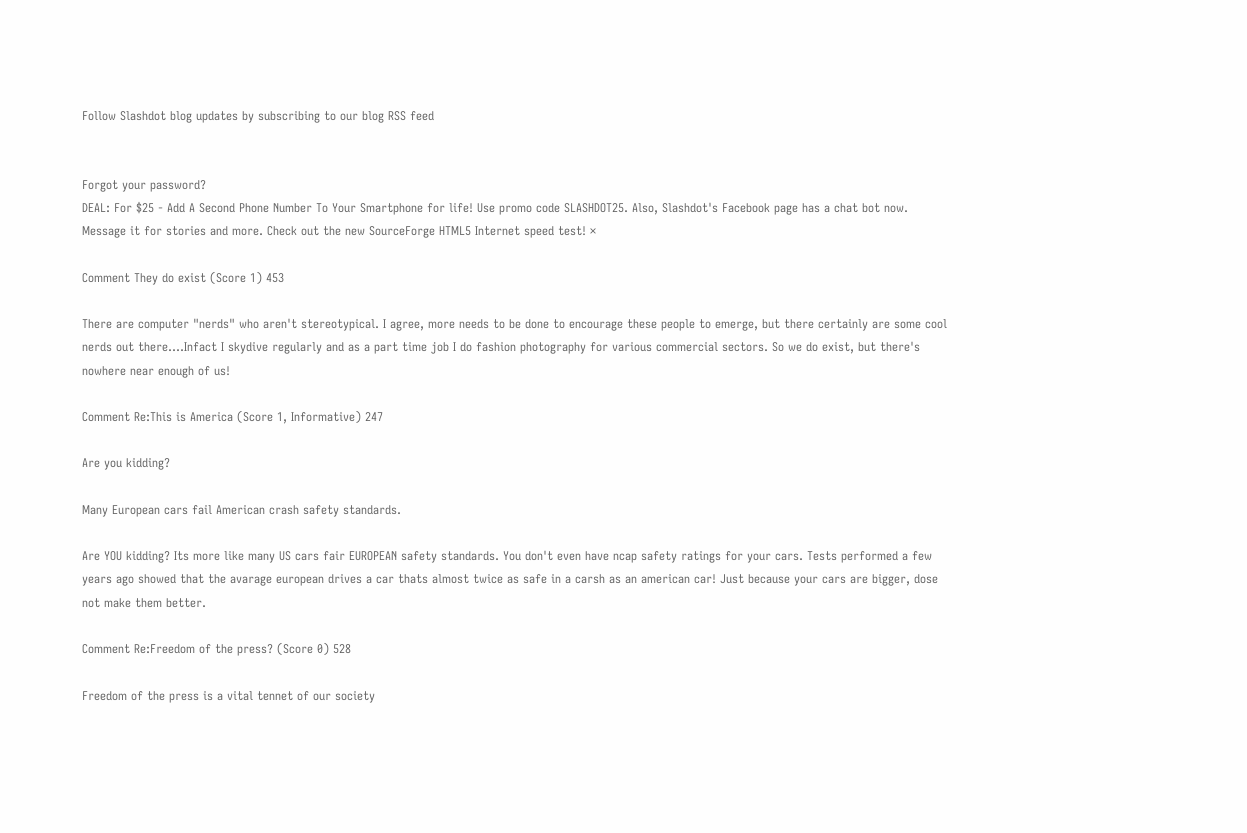Follow Slashdot blog updates by subscribing to our blog RSS feed


Forgot your password?
DEAL: For $25 - Add A Second Phone Number To Your Smartphone for life! Use promo code SLASHDOT25. Also, Slashdot's Facebook page has a chat bot now. Message it for stories and more. Check out the new SourceForge HTML5 Internet speed test! ×

Comment They do exist (Score 1) 453

There are computer "nerds" who aren't stereotypical. I agree, more needs to be done to encourage these people to emerge, but there certainly are some cool nerds out there....Infact I skydive regularly and as a part time job I do fashion photography for various commercial sectors. So we do exist, but there's nowhere near enough of us!

Comment Re:This is America (Score 1, Informative) 247

Are you kidding?

Many European cars fail American crash safety standards.

Are YOU kidding? Its more like many US cars fair EUROPEAN safety standards. You don't even have ncap safety ratings for your cars. Tests performed a few years ago showed that the avarage european drives a car thats almost twice as safe in a carsh as an american car! Just because your cars are bigger, dose not make them better.

Comment Re:Freedom of the press? (Score 0) 528

Freedom of the press is a vital tennet of our society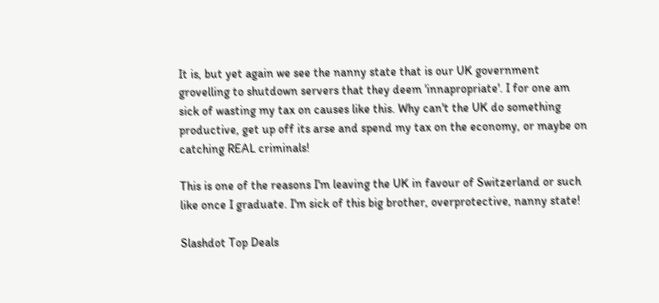It is, but yet again we see the nanny state that is our UK government grovelling to shutdown servers that they deem 'innapropriate'. I for one am sick of wasting my tax on causes like this. Why can't the UK do something productive, get up off its arse and spend my tax on the economy, or maybe on catching REAL criminals!

This is one of the reasons I'm leaving the UK in favour of Switzerland or such like once I graduate. I'm sick of this big brother, overprotective, nanny state!

Slashdot Top Deals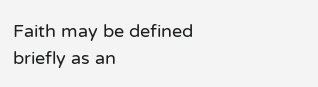Faith may be defined briefly as an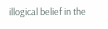illogical belief in the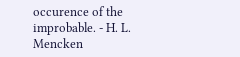occurence of the improbable. - H. L. Mencken